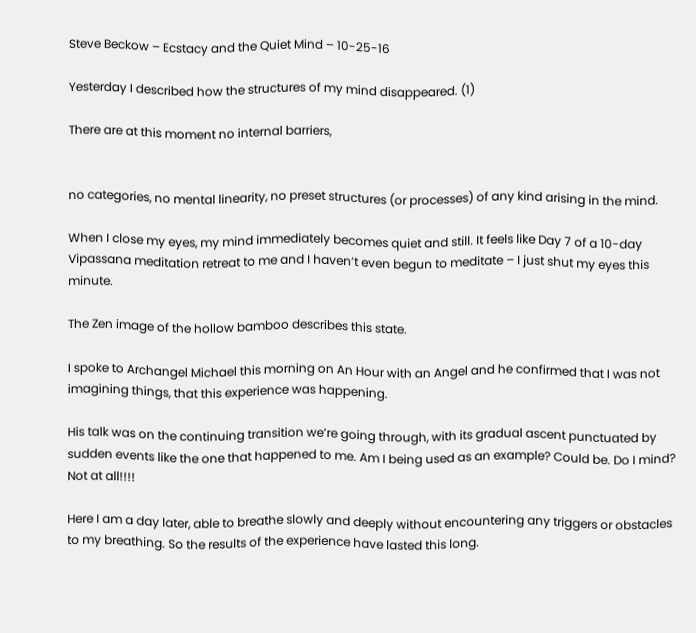Steve Beckow – Ecstacy and the Quiet Mind – 10-25-16

Yesterday I described how the structures of my mind disappeared. (1)

There are at this moment no internal barriers,


no categories, no mental linearity, no preset structures (or processes) of any kind arising in the mind.

When I close my eyes, my mind immediately becomes quiet and still. It feels like Day 7 of a 10-day Vipassana meditation retreat to me and I haven’t even begun to meditate – I just shut my eyes this minute.

The Zen image of the hollow bamboo describes this state.

I spoke to Archangel Michael this morning on An Hour with an Angel and he confirmed that I was not imagining things, that this experience was happening.

His talk was on the continuing transition we’re going through, with its gradual ascent punctuated by sudden events like the one that happened to me. Am I being used as an example? Could be. Do I mind? Not at all!!!!

Here I am a day later, able to breathe slowly and deeply without encountering any triggers or obstacles to my breathing. So the results of the experience have lasted this long.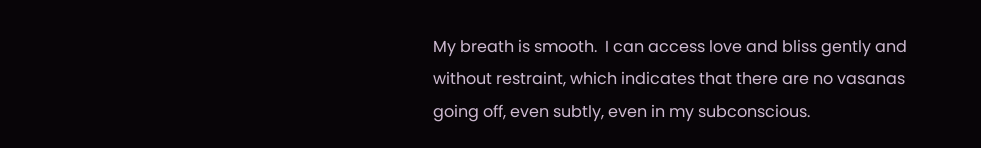My breath is smooth.  I can access love and bliss gently and without restraint, which indicates that there are no vasanas going off, even subtly, even in my subconscious.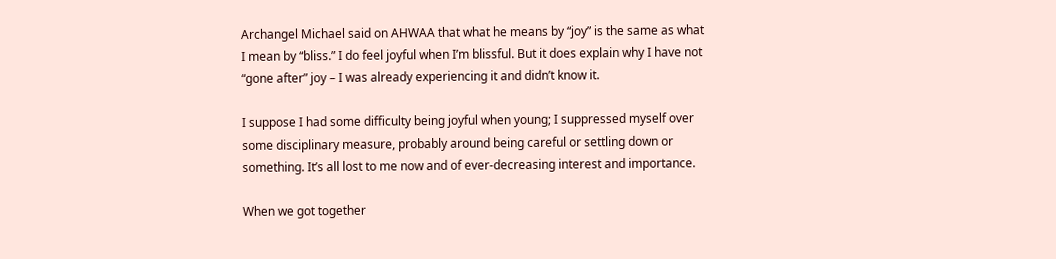Archangel Michael said on AHWAA that what he means by “joy” is the same as what I mean by “bliss.” I do feel joyful when I’m blissful. But it does explain why I have not “gone after” joy – I was already experiencing it and didn’t know it.

I suppose I had some difficulty being joyful when young; I suppressed myself over some disciplinary measure, probably around being careful or settling down or something. It’s all lost to me now and of ever-decreasing interest and importance.

When we got together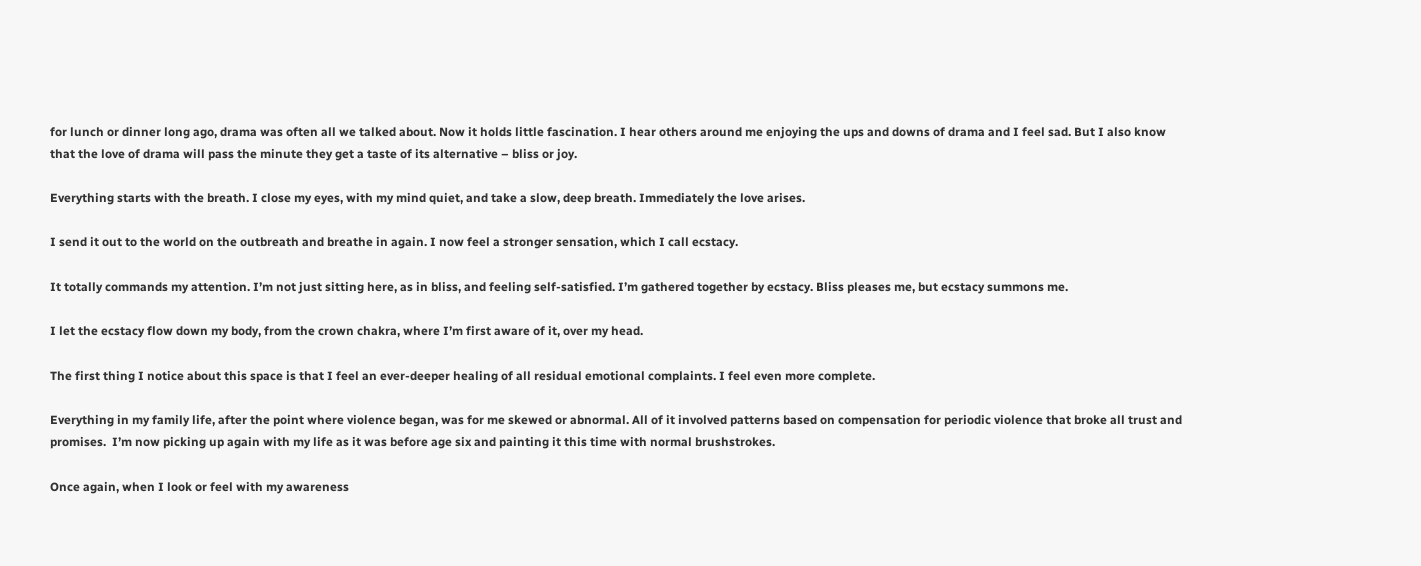for lunch or dinner long ago, drama was often all we talked about. Now it holds little fascination. I hear others around me enjoying the ups and downs of drama and I feel sad. But I also know that the love of drama will pass the minute they get a taste of its alternative – bliss or joy.

Everything starts with the breath. I close my eyes, with my mind quiet, and take a slow, deep breath. Immediately the love arises.

I send it out to the world on the outbreath and breathe in again. I now feel a stronger sensation, which I call ecstacy.

It totally commands my attention. I’m not just sitting here, as in bliss, and feeling self-satisfied. I’m gathered together by ecstacy. Bliss pleases me, but ecstacy summons me.

I let the ecstacy flow down my body, from the crown chakra, where I’m first aware of it, over my head.

The first thing I notice about this space is that I feel an ever-deeper healing of all residual emotional complaints. I feel even more complete.

Everything in my family life, after the point where violence began, was for me skewed or abnormal. All of it involved patterns based on compensation for periodic violence that broke all trust and promises.  I’m now picking up again with my life as it was before age six and painting it this time with normal brushstrokes.

Once again, when I look or feel with my awareness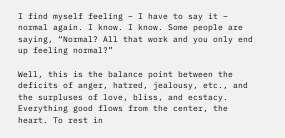I find myself feeling – I have to say it – normal again. I know. I know. Some people are saying, “Normal? All that work and you only end up feeling normal?”

Well, this is the balance point between the deficits of anger, hatred, jealousy, etc., and the surpluses of love, bliss, and ecstacy. Everything good flows from the center, the heart. To rest in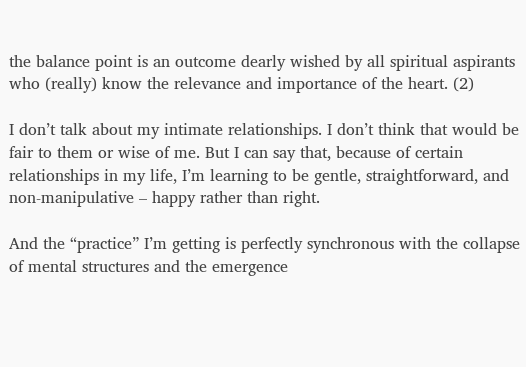the balance point is an outcome dearly wished by all spiritual aspirants who (really) know the relevance and importance of the heart. (2)

I don’t talk about my intimate relationships. I don’t think that would be fair to them or wise of me. But I can say that, because of certain relationships in my life, I’m learning to be gentle, straightforward, and non-manipulative – happy rather than right.

And the “practice” I’m getting is perfectly synchronous with the collapse of mental structures and the emergence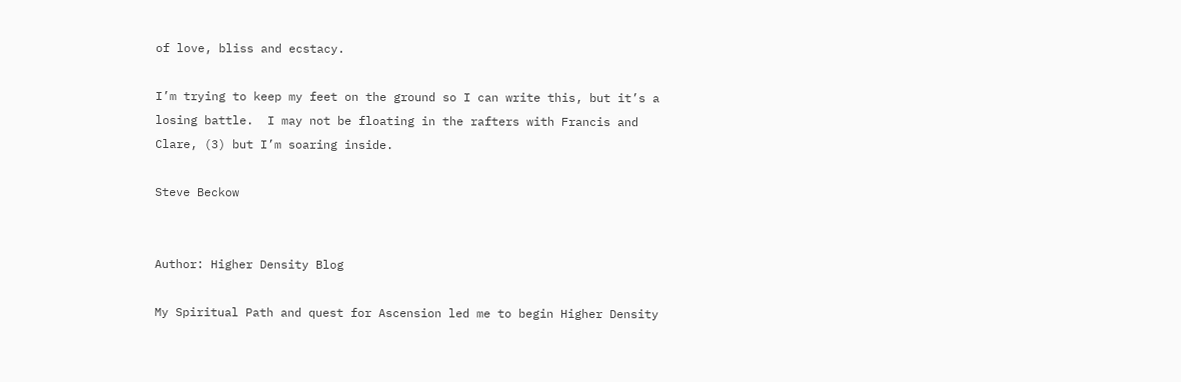of love, bliss and ecstacy.

I’m trying to keep my feet on the ground so I can write this, but it’s a losing battle.  I may not be floating in the rafters with Francis and Clare, (3) but I’m soaring inside.

Steve Beckow


Author: Higher Density Blog

My Spiritual Path and quest for Ascension led me to begin Higher Density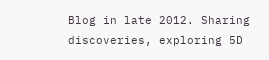Blog in late 2012. Sharing discoveries, exploring 5D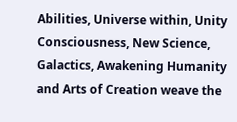Abilities, Universe within, Unity Consciousness, New Science, Galactics, Awakening Humanity and Arts of Creation weave the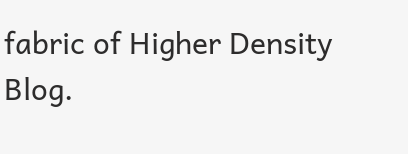fabric of Higher Density Blog.